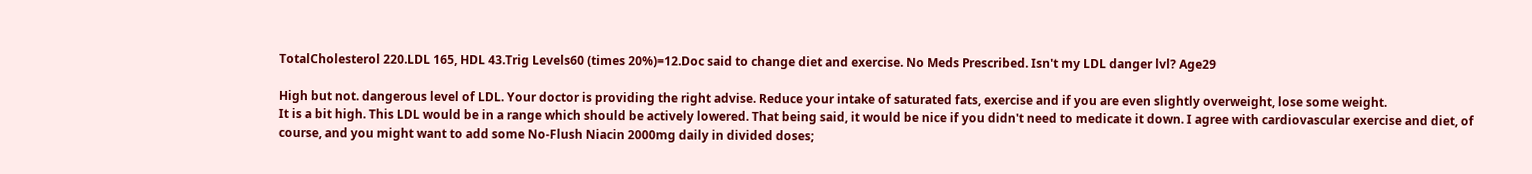TotalCholesterol 220.LDL 165, HDL 43.Trig Levels60 (times 20%)=12.Doc said to change diet and exercise. No Meds Prescribed. Isn't my LDL danger lvl? Age29

High but not. dangerous level of LDL. Your doctor is providing the right advise. Reduce your intake of saturated fats, exercise and if you are even slightly overweight, lose some weight.
It is a bit high. This LDL would be in a range which should be actively lowered. That being said, it would be nice if you didn't need to medicate it down. I agree with cardiovascular exercise and diet, of course, and you might want to add some No-Flush Niacin 2000mg daily in divided doses;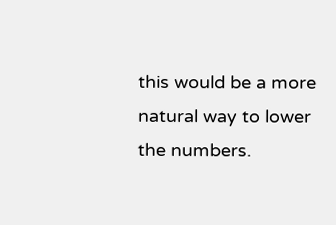this would be a more natural way to lower the numbers.